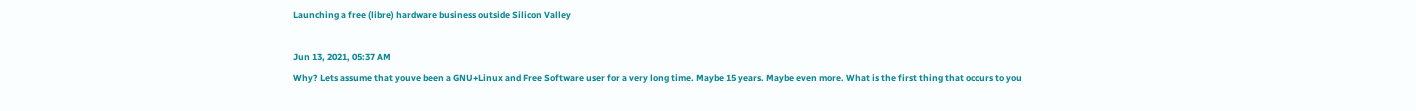Launching a free (libre) hardware business outside Silicon Valley

Jun 13, 2021, 05:37 AM
Why? Lets assume that youve been a GNU+Linux and Free Software user for a very long time. Maybe 15 years. Maybe even more. What is the first thing that occurs to you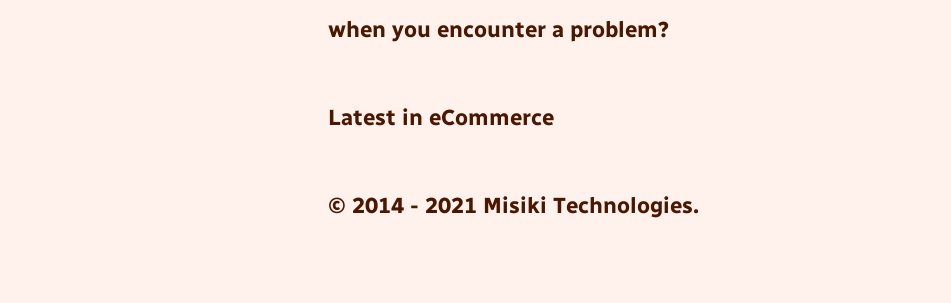when you encounter a problem?

Latest in eCommerce

© 2014 - 2021 Misiki Technologies.